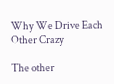Why We Drive Each Other Crazy

The other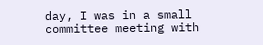day, I was in a small committee meeting with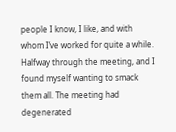people I know, I like, and with whom I’ve worked for quite a while. Halfway through the meeting, and I found myself wanting to smack them all. The meeting had degenerated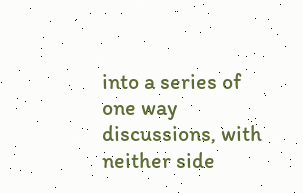into a series of one way discussions, with neither side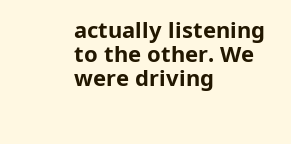actually listening to the other. We were driving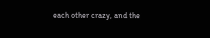each other crazy, and the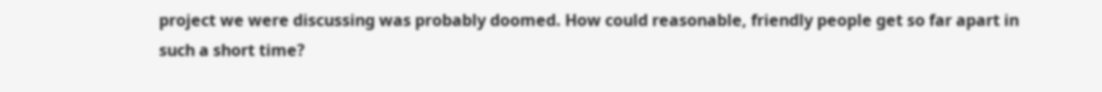project we were discussing was probably doomed. How could reasonable, friendly people get so far apart in such a short time?